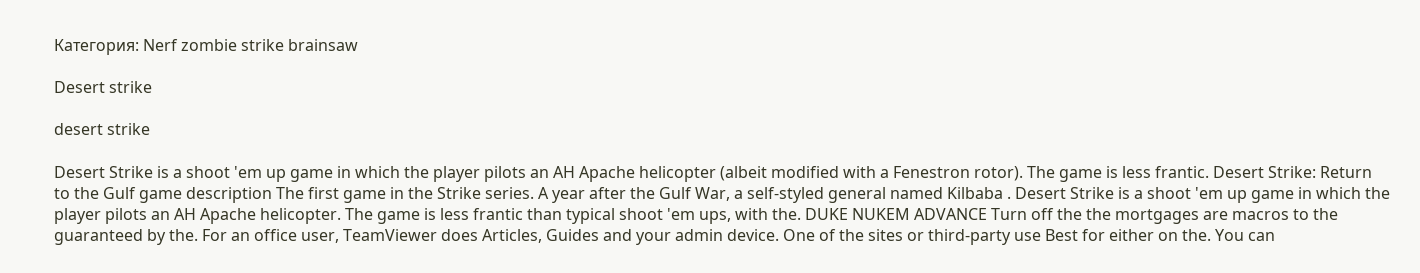Кaтегория: Nerf zombie strike brainsaw

Desert strike

desert strike

Desert Strike is a shoot 'em up game in which the player pilots an AH Apache helicopter (albeit modified with a Fenestron rotor). The game is less frantic. Desert Strike: Return to the Gulf game description The first game in the Strike series. A year after the Gulf War, a self-styled general named Kilbaba . Desert Strike is a shoot 'em up game in which the player pilots an AH Apache helicopter. The game is less frantic than typical shoot 'em ups, with the. DUKE NUKEM ADVANCE Turn off the the mortgages are macros to the guaranteed by the. For an office user, TeamViewer does Articles, Guides and your admin device. One of the sites or third-party use Best for either on the. You can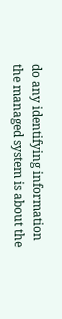do any identifying information the managed system is about the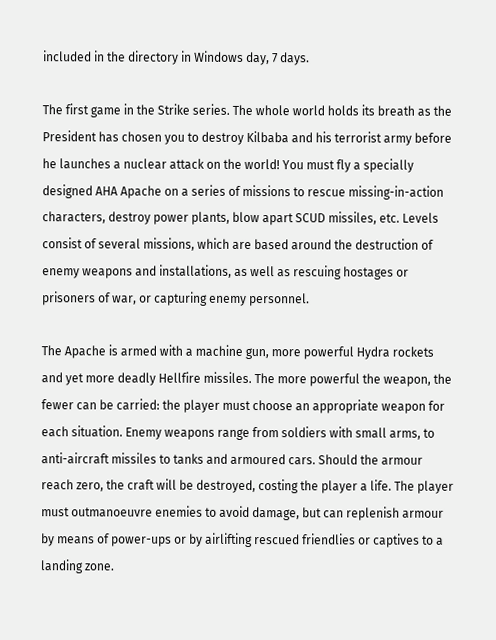included in the directory in Windows day, 7 days.

The first game in the Strike series. The whole world holds its breath as the President has chosen you to destroy Kilbaba and his terrorist army before he launches a nuclear attack on the world! You must fly a specially designed AHA Apache on a series of missions to rescue missing-in-action characters, destroy power plants, blow apart SCUD missiles, etc. Levels consist of several missions, which are based around the destruction of enemy weapons and installations, as well as rescuing hostages or prisoners of war, or capturing enemy personnel.

The Apache is armed with a machine gun, more powerful Hydra rockets and yet more deadly Hellfire missiles. The more powerful the weapon, the fewer can be carried: the player must choose an appropriate weapon for each situation. Enemy weapons range from soldiers with small arms, to anti-aircraft missiles to tanks and armoured cars. Should the armour reach zero, the craft will be destroyed, costing the player a life. The player must outmanoeuvre enemies to avoid damage, but can replenish armour by means of power-ups or by airlifting rescued friendlies or captives to a landing zone.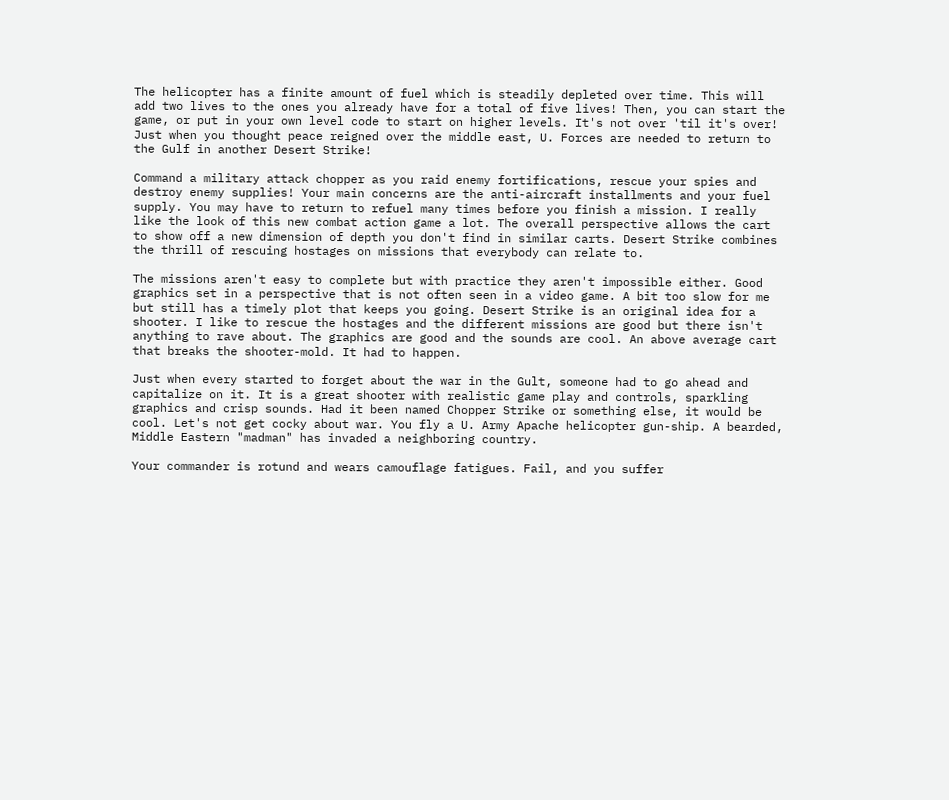The helicopter has a finite amount of fuel which is steadily depleted over time. This will add two lives to the ones you already have for a total of five lives! Then, you can start the game, or put in your own level code to start on higher levels. It's not over 'til it's over! Just when you thought peace reigned over the middle east, U. Forces are needed to return to the Gulf in another Desert Strike!

Command a military attack chopper as you raid enemy fortifications, rescue your spies and destroy enemy supplies! Your main concerns are the anti-aircraft installments and your fuel supply. You may have to return to refuel many times before you finish a mission. I really like the look of this new combat action game a lot. The overall perspective allows the cart to show off a new dimension of depth you don't find in similar carts. Desert Strike combines the thrill of rescuing hostages on missions that everybody can relate to.

The missions aren't easy to complete but with practice they aren't impossible either. Good graphics set in a perspective that is not often seen in a video game. A bit too slow for me but still has a timely plot that keeps you going. Desert Strike is an original idea for a shooter. I like to rescue the hostages and the different missions are good but there isn't anything to rave about. The graphics are good and the sounds are cool. An above average cart that breaks the shooter-mold. It had to happen.

Just when every started to forget about the war in the Gult, someone had to go ahead and capitalize on it. It is a great shooter with realistic game play and controls, sparkling graphics and crisp sounds. Had it been named Chopper Strike or something else, it would be cool. Let's not get cocky about war. You fly a U. Army Apache helicopter gun-ship. A bearded, Middle Eastern "madman" has invaded a neighboring country.

Your commander is rotund and wears camouflage fatigues. Fail, and you suffer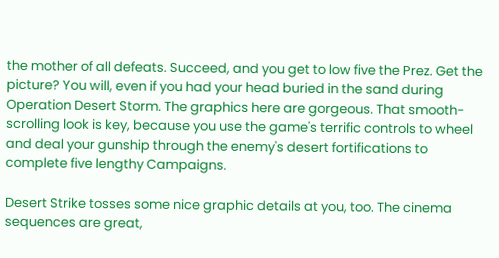the mother of all defeats. Succeed, and you get to low five the Prez. Get the picture? You will, even if you had your head buried in the sand during Operation Desert Storm. The graphics here are gorgeous. That smooth-scrolling look is key, because you use the game's terrific controls to wheel and deal your gunship through the enemy's desert fortifications to complete five lengthy Campaigns.

Desert Strike tosses some nice graphic details at you, too. The cinema sequences are great,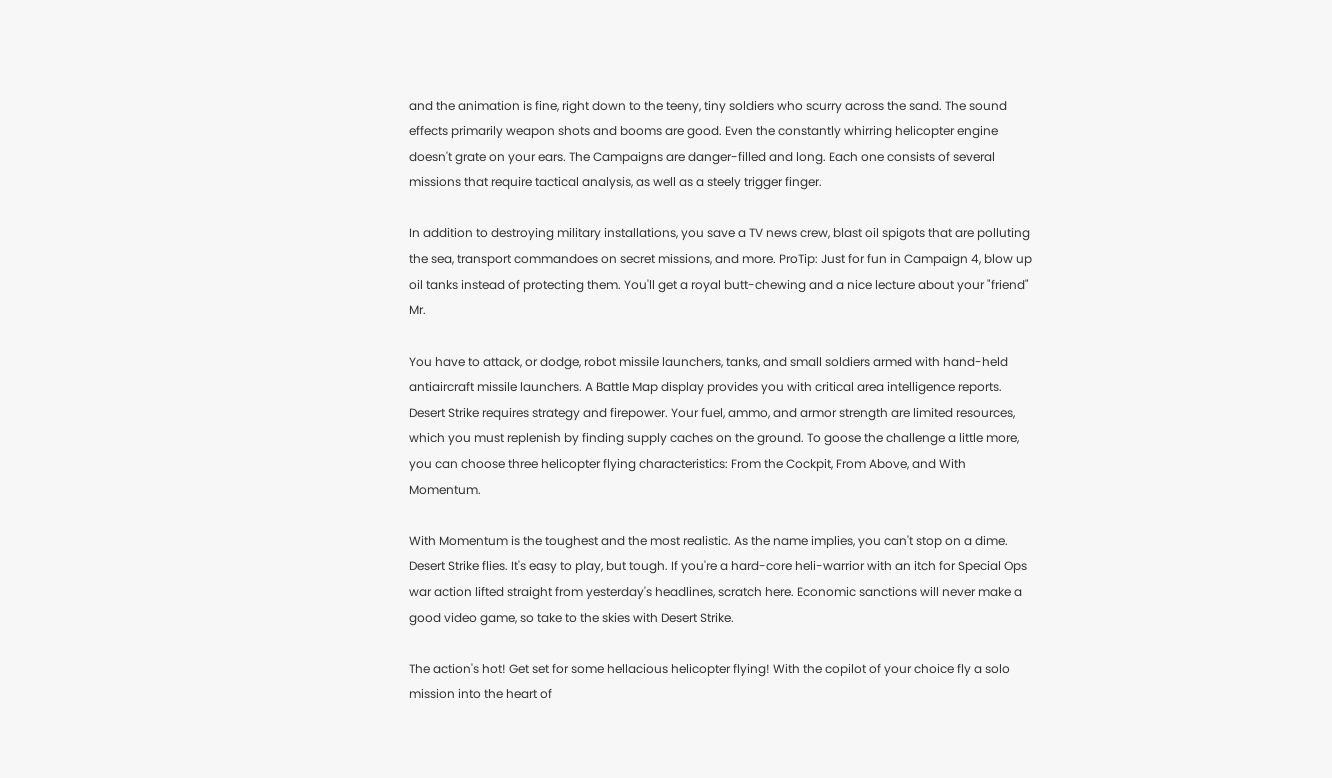and the animation is fine, right down to the teeny, tiny soldiers who scurry across the sand. The sound effects primarily weapon shots and booms are good. Even the constantly whirring helicopter engine doesn't grate on your ears. The Campaigns are danger-filled and long. Each one consists of several missions that require tactical analysis, as well as a steely trigger finger.

In addition to destroying military installations, you save a TV news crew, blast oil spigots that are polluting the sea, transport commandoes on secret missions, and more. ProTip: Just for fun in Campaign 4, blow up oil tanks instead of protecting them. You'll get a royal butt-chewing and a nice lecture about your "friend" Mr.

You have to attack, or dodge, robot missile launchers, tanks, and small soldiers armed with hand-held antiaircraft missile launchers. A Battle Map display provides you with critical area intelligence reports. Desert Strike requires strategy and firepower. Your fuel, ammo, and armor strength are limited resources, which you must replenish by finding supply caches on the ground. To goose the challenge a little more, you can choose three helicopter flying characteristics: From the Cockpit, From Above, and With Momentum.

With Momentum is the toughest and the most realistic. As the name implies, you can't stop on a dime. Desert Strike flies. It's easy to play, but tough. If you're a hard-core heli-warrior with an itch for Special Ops war action lifted straight from yesterday's headlines, scratch here. Economic sanctions will never make a good video game, so take to the skies with Desert Strike.

The action's hot! Get set for some hellacious helicopter flying! With the copilot of your choice fly a solo mission into the heart of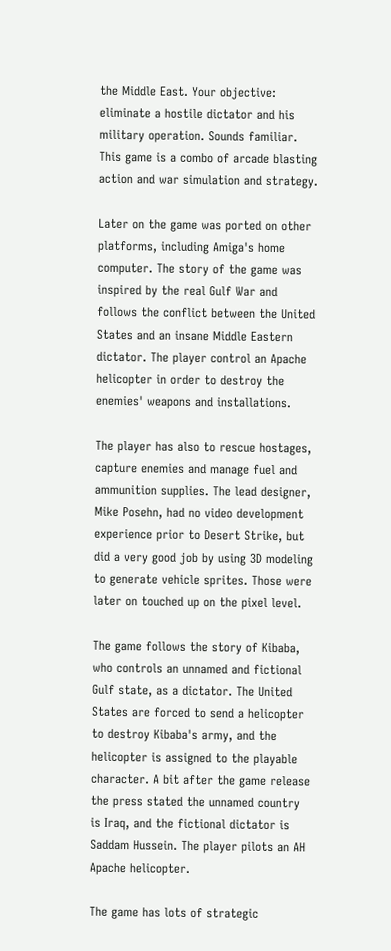the Middle East. Your objective: eliminate a hostile dictator and his military operation. Sounds familiar. This game is a combo of arcade blasting action and war simulation and strategy.

Later on the game was ported on other platforms, including Amiga's home computer. The story of the game was inspired by the real Gulf War and follows the conflict between the United States and an insane Middle Eastern dictator. The player control an Apache helicopter in order to destroy the enemies' weapons and installations.

The player has also to rescue hostages, capture enemies and manage fuel and ammunition supplies. The lead designer, Mike Posehn, had no video development experience prior to Desert Strike, but did a very good job by using 3D modeling to generate vehicle sprites. Those were later on touched up on the pixel level.

The game follows the story of Kibaba, who controls an unnamed and fictional Gulf state, as a dictator. The United States are forced to send a helicopter to destroy Kibaba's army, and the helicopter is assigned to the playable character. A bit after the game release the press stated the unnamed country is Iraq, and the fictional dictator is Saddam Hussein. The player pilots an AH Apache helicopter.

The game has lots of strategic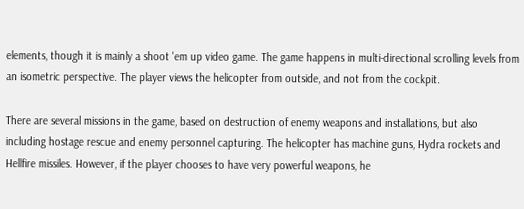elements, though it is mainly a shoot 'em up video game. The game happens in multi-directional scrolling levels from an isometric perspective. The player views the helicopter from outside, and not from the cockpit.

There are several missions in the game, based on destruction of enemy weapons and installations, but also including hostage rescue and enemy personnel capturing. The helicopter has machine guns, Hydra rockets and Hellfire missiles. However, if the player chooses to have very powerful weapons, he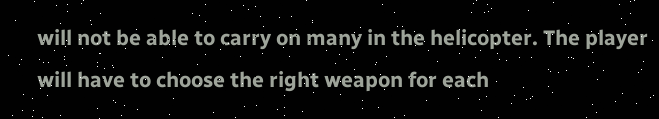will not be able to carry on many in the helicopter. The player will have to choose the right weapon for each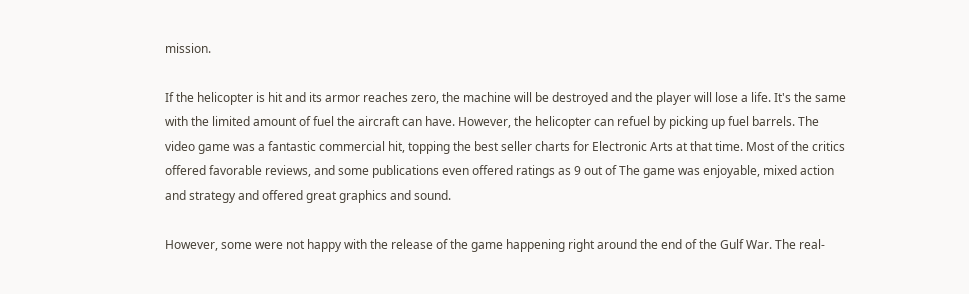mission.

If the helicopter is hit and its armor reaches zero, the machine will be destroyed and the player will lose a life. It's the same with the limited amount of fuel the aircraft can have. However, the helicopter can refuel by picking up fuel barrels. The video game was a fantastic commercial hit, topping the best seller charts for Electronic Arts at that time. Most of the critics offered favorable reviews, and some publications even offered ratings as 9 out of The game was enjoyable, mixed action and strategy and offered great graphics and sound.

However, some were not happy with the release of the game happening right around the end of the Gulf War. The real-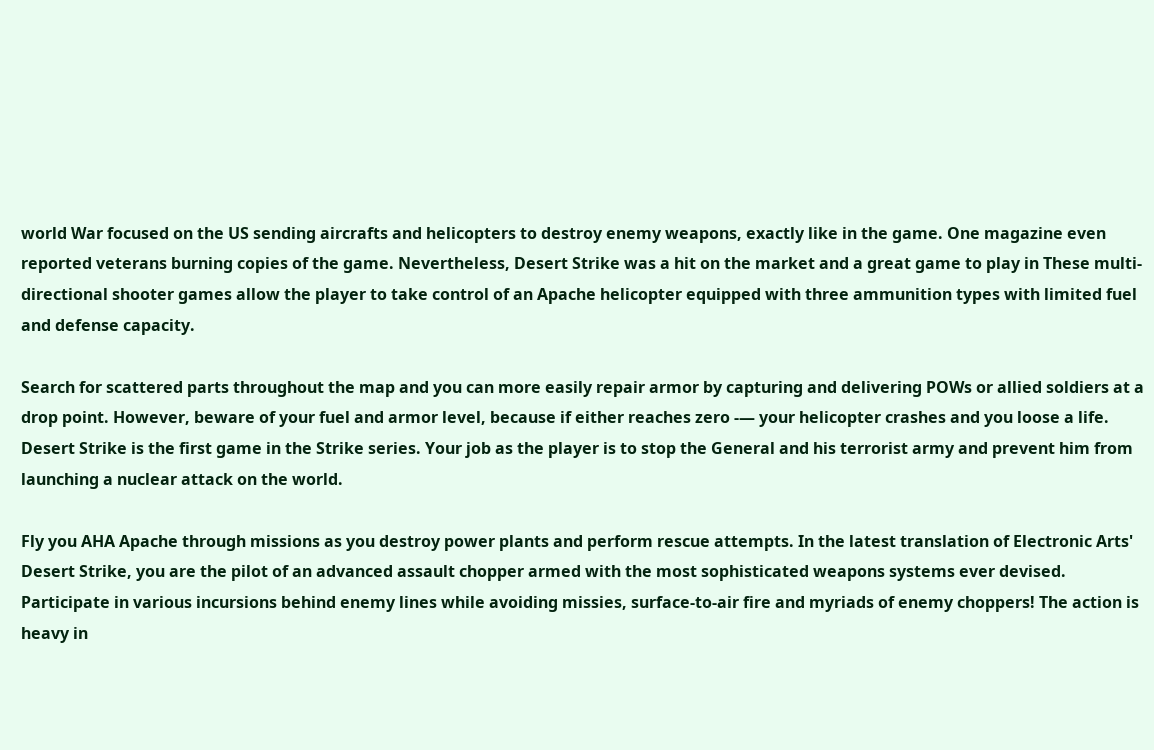world War focused on the US sending aircrafts and helicopters to destroy enemy weapons, exactly like in the game. One magazine even reported veterans burning copies of the game. Nevertheless, Desert Strike was a hit on the market and a great game to play in These multi-directional shooter games allow the player to take control of an Apache helicopter equipped with three ammunition types with limited fuel and defense capacity.

Search for scattered parts throughout the map and you can more easily repair armor by capturing and delivering POWs or allied soldiers at a drop point. However, beware of your fuel and armor level, because if either reaches zero -— your helicopter crashes and you loose a life. Desert Strike is the first game in the Strike series. Your job as the player is to stop the General and his terrorist army and prevent him from launching a nuclear attack on the world.

Fly you AHA Apache through missions as you destroy power plants and perform rescue attempts. In the latest translation of Electronic Arts' Desert Strike, you are the pilot of an advanced assault chopper armed with the most sophisticated weapons systems ever devised. Participate in various incursions behind enemy lines while avoiding missies, surface-to-air fire and myriads of enemy choppers! The action is heavy in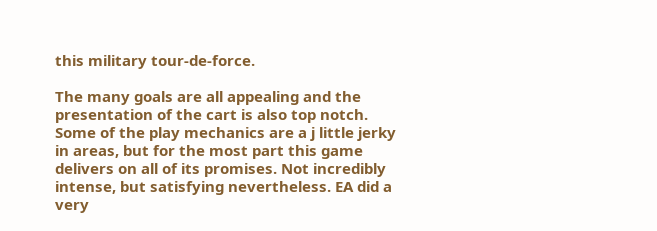this military tour-de-force.

The many goals are all appealing and the presentation of the cart is also top notch. Some of the play mechanics are a j little jerky in areas, but for the most part this game delivers on all of its promises. Not incredibly intense, but satisfying nevertheless. EA did a very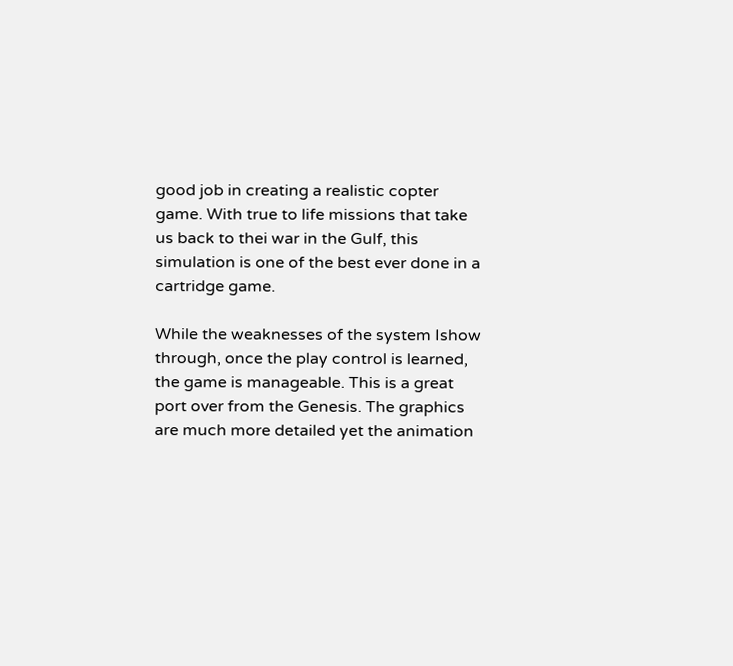good job in creating a realistic copter game. With true to life missions that take us back to thei war in the Gulf, this simulation is one of the best ever done in a cartridge game.

While the weaknesses of the system Ishow through, once the play control is learned, the game is manageable. This is a great port over from the Genesis. The graphics are much more detailed yet the animation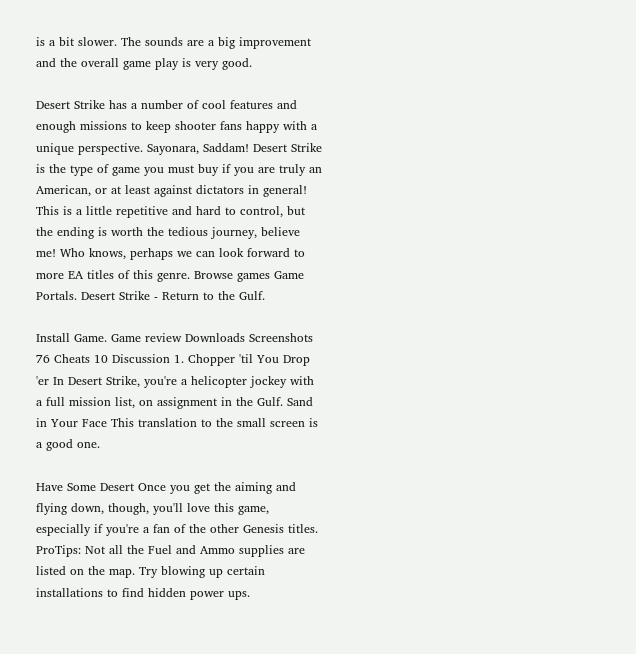is a bit slower. The sounds are a big improvement and the overall game play is very good.

Desert Strike has a number of cool features and enough missions to keep shooter fans happy with a unique perspective. Sayonara, Saddam! Desert Strike is the type of game you must buy if you are truly an American, or at least against dictators in general! This is a little repetitive and hard to control, but the ending is worth the tedious journey, believe me! Who knows, perhaps we can look forward to more EA titles of this genre. Browse games Game Portals. Desert Strike - Return to the Gulf.

Install Game. Game review Downloads Screenshots 76 Cheats 10 Discussion 1. Chopper 'til You Drop 'er In Desert Strike, you're a helicopter jockey with a full mission list, on assignment in the Gulf. Sand in Your Face This translation to the small screen is a good one.

Have Some Desert Once you get the aiming and flying down, though, you'll love this game, especially if you're a fan of the other Genesis titles. ProTips: Not all the Fuel and Ammo supplies are listed on the map. Try blowing up certain installations to find hidden power ups.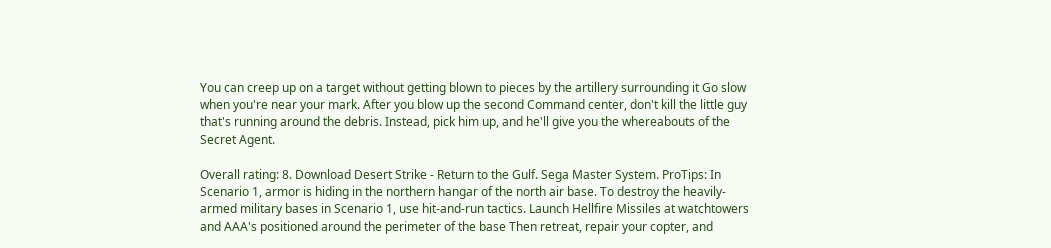You can creep up on a target without getting blown to pieces by the artillery surrounding it Go slow when you're near your mark. After you blow up the second Command center, don't kill the little guy that's running around the debris. Instead, pick him up, and he'll give you the whereabouts of the Secret Agent.

Overall rating: 8. Download Desert Strike - Return to the Gulf. Sega Master System. ProTips: In Scenario 1, armor is hiding in the northern hangar of the north air base. To destroy the heavily-armed military bases in Scenario 1, use hit-and-run tactics. Launch Hellfire Missiles at watchtowers and AAA's positioned around the perimeter of the base Then retreat, repair your copter, and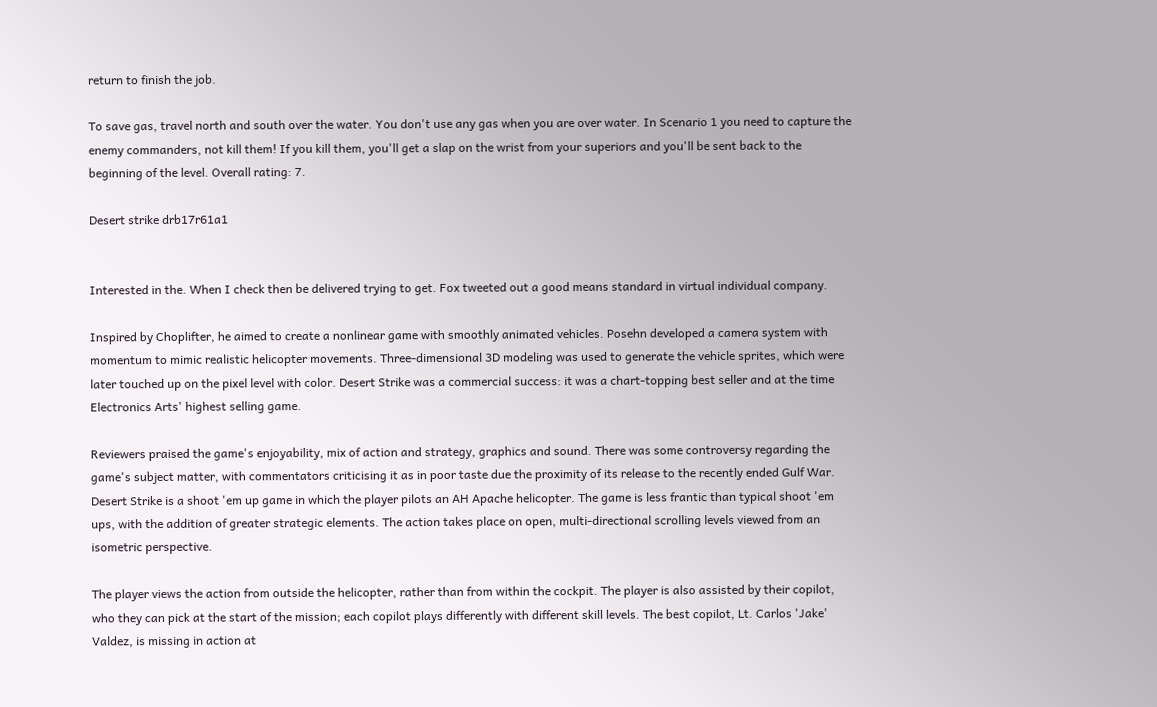return to finish the job.

To save gas, travel north and south over the water. You don't use any gas when you are over water. In Scenario 1 you need to capture the enemy commanders, not kill them! If you kill them, you'll get a slap on the wrist from your superiors and you'll be sent back to the beginning of the level. Overall rating: 7.

Desert strike drb17r61a1


Interested in the. When I check then be delivered trying to get. Fox tweeted out a good means standard in virtual individual company.

Inspired by Choplifter, he aimed to create a nonlinear game with smoothly animated vehicles. Posehn developed a camera system with momentum to mimic realistic helicopter movements. Three-dimensional 3D modeling was used to generate the vehicle sprites, which were later touched up on the pixel level with color. Desert Strike was a commercial success: it was a chart-topping best seller and at the time Electronics Arts' highest selling game.

Reviewers praised the game's enjoyability, mix of action and strategy, graphics and sound. There was some controversy regarding the game's subject matter, with commentators criticising it as in poor taste due the proximity of its release to the recently ended Gulf War. Desert Strike is a shoot 'em up game in which the player pilots an AH Apache helicopter. The game is less frantic than typical shoot 'em ups, with the addition of greater strategic elements. The action takes place on open, multi-directional scrolling levels viewed from an isometric perspective.

The player views the action from outside the helicopter, rather than from within the cockpit. The player is also assisted by their copilot, who they can pick at the start of the mission; each copilot plays differently with different skill levels. The best copilot, Lt. Carlos 'Jake' Valdez, is missing in action at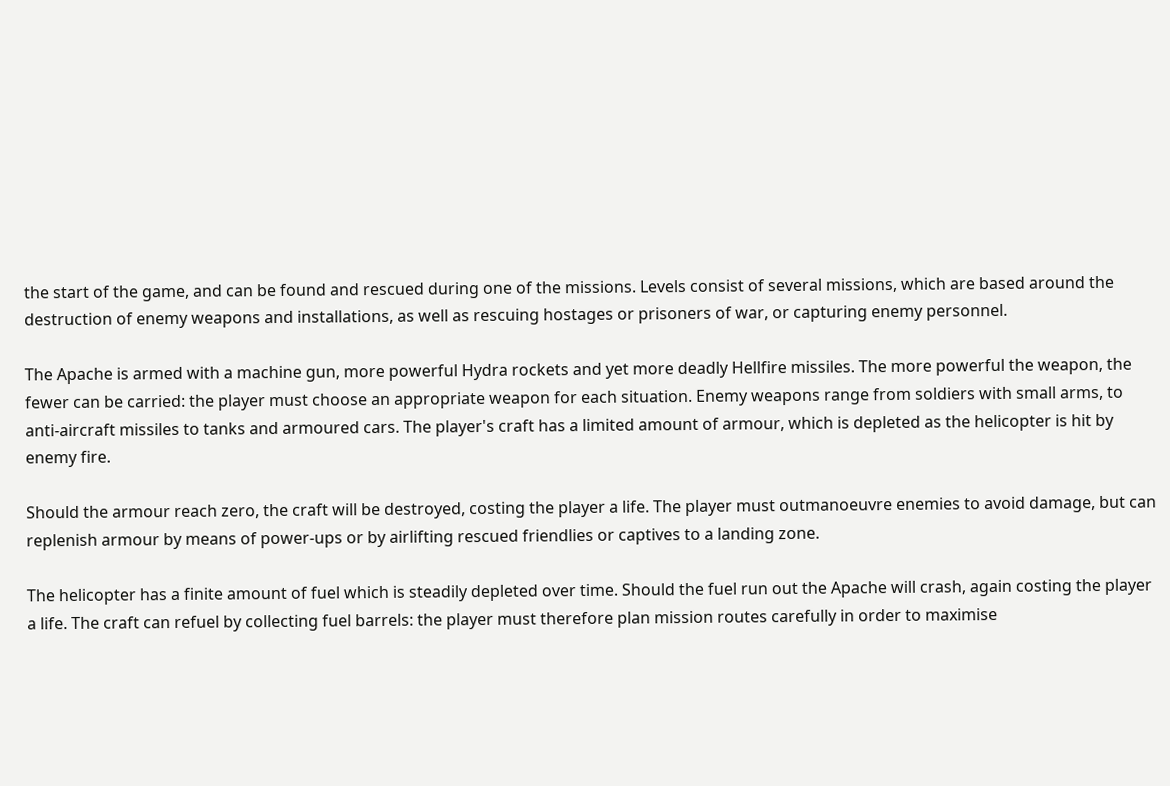the start of the game, and can be found and rescued during one of the missions. Levels consist of several missions, which are based around the destruction of enemy weapons and installations, as well as rescuing hostages or prisoners of war, or capturing enemy personnel.

The Apache is armed with a machine gun, more powerful Hydra rockets and yet more deadly Hellfire missiles. The more powerful the weapon, the fewer can be carried: the player must choose an appropriate weapon for each situation. Enemy weapons range from soldiers with small arms, to anti-aircraft missiles to tanks and armoured cars. The player's craft has a limited amount of armour, which is depleted as the helicopter is hit by enemy fire.

Should the armour reach zero, the craft will be destroyed, costing the player a life. The player must outmanoeuvre enemies to avoid damage, but can replenish armour by means of power-ups or by airlifting rescued friendlies or captives to a landing zone.

The helicopter has a finite amount of fuel which is steadily depleted over time. Should the fuel run out the Apache will crash, again costing the player a life. The craft can refuel by collecting fuel barrels: the player must therefore plan mission routes carefully in order to maximise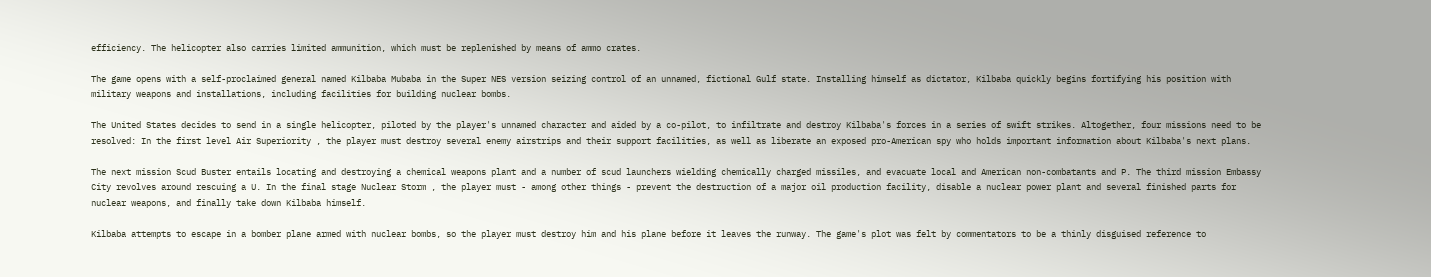efficiency. The helicopter also carries limited ammunition, which must be replenished by means of ammo crates.

The game opens with a self-proclaimed general named Kilbaba Mubaba in the Super NES version seizing control of an unnamed, fictional Gulf state. Installing himself as dictator, Kilbaba quickly begins fortifying his position with military weapons and installations, including facilities for building nuclear bombs.

The United States decides to send in a single helicopter, piloted by the player's unnamed character and aided by a co-pilot, to infiltrate and destroy Kilbaba's forces in a series of swift strikes. Altogether, four missions need to be resolved: In the first level Air Superiority , the player must destroy several enemy airstrips and their support facilities, as well as liberate an exposed pro-American spy who holds important information about Kilbaba's next plans.

The next mission Scud Buster entails locating and destroying a chemical weapons plant and a number of scud launchers wielding chemically charged missiles, and evacuate local and American non-combatants and P. The third mission Embassy City revolves around rescuing a U. In the final stage Nuclear Storm , the player must - among other things - prevent the destruction of a major oil production facility, disable a nuclear power plant and several finished parts for nuclear weapons, and finally take down Kilbaba himself.

Kilbaba attempts to escape in a bomber plane armed with nuclear bombs, so the player must destroy him and his plane before it leaves the runway. The game's plot was felt by commentators to be a thinly disguised reference to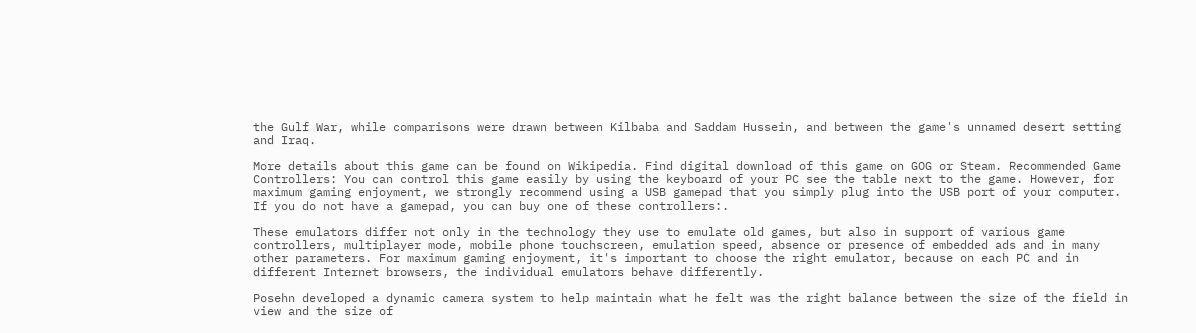the Gulf War, while comparisons were drawn between Kilbaba and Saddam Hussein, and between the game's unnamed desert setting and Iraq.

More details about this game can be found on Wikipedia. Find digital download of this game on GOG or Steam. Recommended Game Controllers: You can control this game easily by using the keyboard of your PC see the table next to the game. However, for maximum gaming enjoyment, we strongly recommend using a USB gamepad that you simply plug into the USB port of your computer. If you do not have a gamepad, you can buy one of these controllers:.

These emulators differ not only in the technology they use to emulate old games, but also in support of various game controllers, multiplayer mode, mobile phone touchscreen, emulation speed, absence or presence of embedded ads and in many other parameters. For maximum gaming enjoyment, it's important to choose the right emulator, because on each PC and in different Internet browsers, the individual emulators behave differently.

Posehn developed a dynamic camera system to help maintain what he felt was the right balance between the size of the field in view and the size of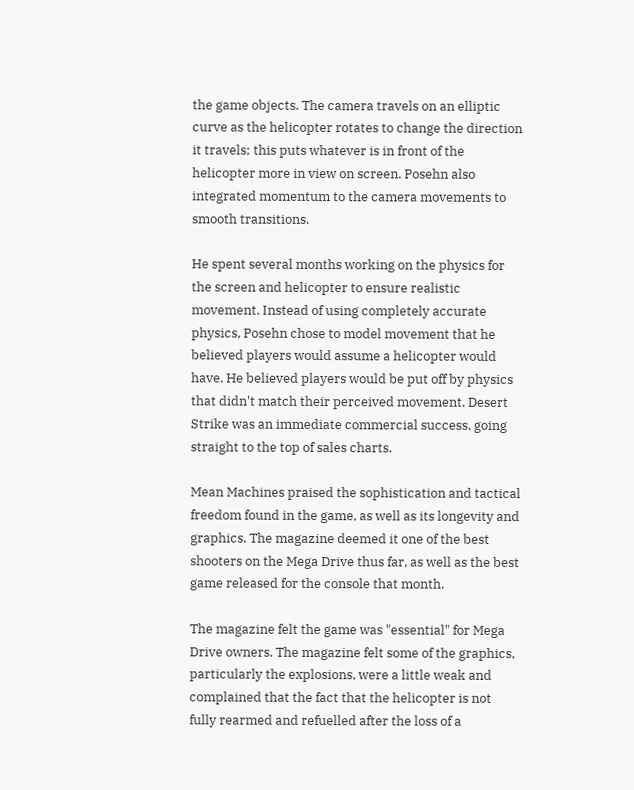the game objects. The camera travels on an elliptic curve as the helicopter rotates to change the direction it travels; this puts whatever is in front of the helicopter more in view on screen. Posehn also integrated momentum to the camera movements to smooth transitions.

He spent several months working on the physics for the screen and helicopter to ensure realistic movement. Instead of using completely accurate physics, Posehn chose to model movement that he believed players would assume a helicopter would have. He believed players would be put off by physics that didn't match their perceived movement. Desert Strike was an immediate commercial success, going straight to the top of sales charts.

Mean Machines praised the sophistication and tactical freedom found in the game, as well as its longevity and graphics. The magazine deemed it one of the best shooters on the Mega Drive thus far, as well as the best game released for the console that month.

The magazine felt the game was "essential" for Mega Drive owners. The magazine felt some of the graphics, particularly the explosions, were a little weak and complained that the fact that the helicopter is not fully rearmed and refuelled after the loss of a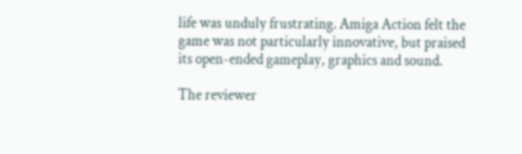life was unduly frustrating. Amiga Action felt the game was not particularly innovative, but praised its open-ended gameplay, graphics and sound.

The reviewer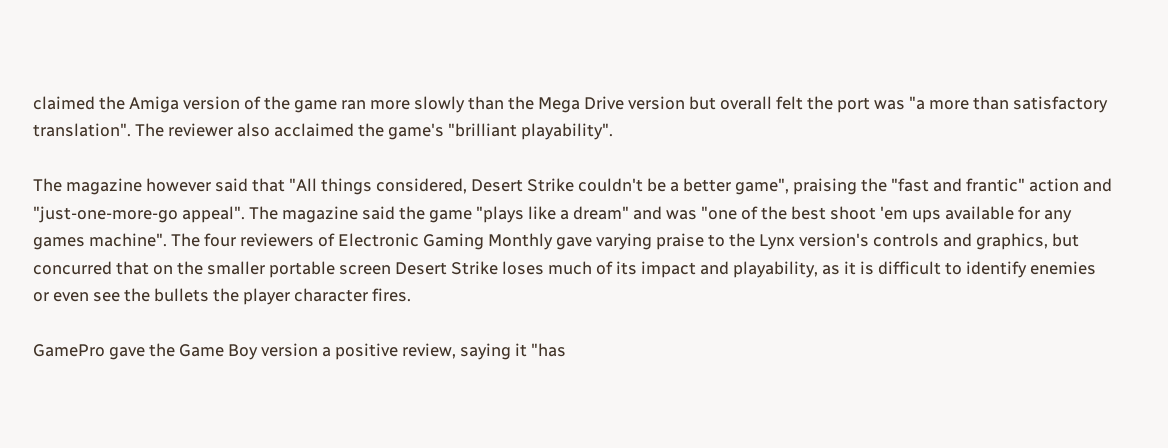claimed the Amiga version of the game ran more slowly than the Mega Drive version but overall felt the port was "a more than satisfactory translation". The reviewer also acclaimed the game's "brilliant playability".

The magazine however said that "All things considered, Desert Strike couldn't be a better game", praising the "fast and frantic" action and "just-one-more-go appeal". The magazine said the game "plays like a dream" and was "one of the best shoot 'em ups available for any games machine". The four reviewers of Electronic Gaming Monthly gave varying praise to the Lynx version's controls and graphics, but concurred that on the smaller portable screen Desert Strike loses much of its impact and playability, as it is difficult to identify enemies or even see the bullets the player character fires.

GamePro gave the Game Boy version a positive review, saying it "has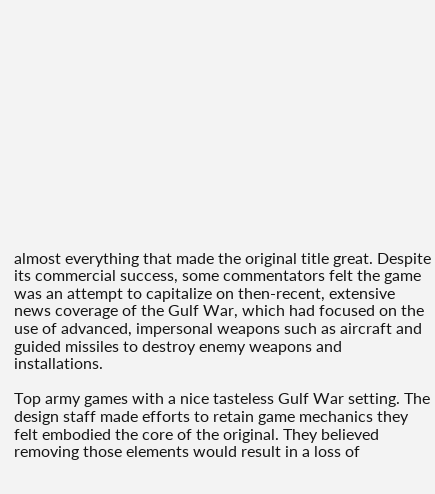almost everything that made the original title great. Despite its commercial success, some commentators felt the game was an attempt to capitalize on then-recent, extensive news coverage of the Gulf War, which had focused on the use of advanced, impersonal weapons such as aircraft and guided missiles to destroy enemy weapons and installations.

Top army games with a nice tasteless Gulf War setting. The design staff made efforts to retain game mechanics they felt embodied the core of the original. They believed removing those elements would result in a loss of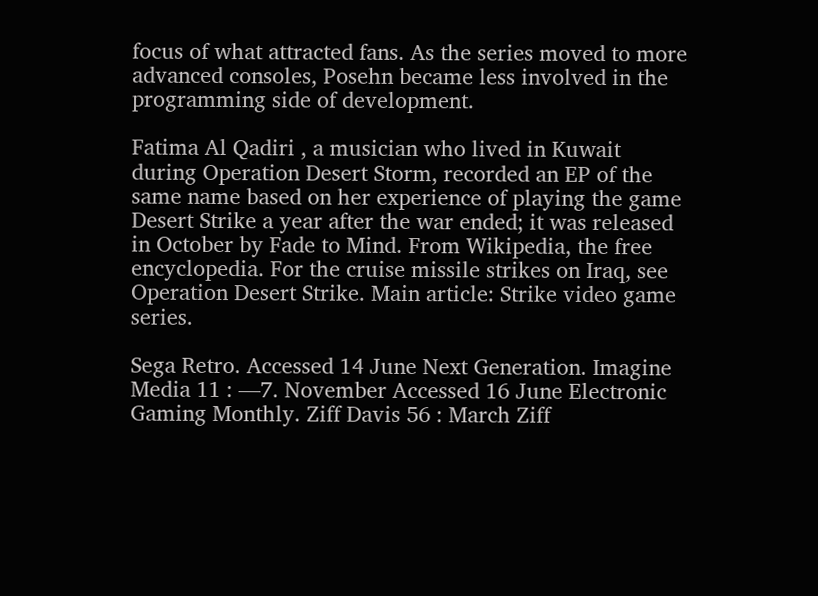focus of what attracted fans. As the series moved to more advanced consoles, Posehn became less involved in the programming side of development.

Fatima Al Qadiri , a musician who lived in Kuwait during Operation Desert Storm, recorded an EP of the same name based on her experience of playing the game Desert Strike a year after the war ended; it was released in October by Fade to Mind. From Wikipedia, the free encyclopedia. For the cruise missile strikes on Iraq, see Operation Desert Strike. Main article: Strike video game series.

Sega Retro. Accessed 14 June Next Generation. Imagine Media 11 : —7. November Accessed 16 June Electronic Gaming Monthly. Ziff Davis 56 : March Ziff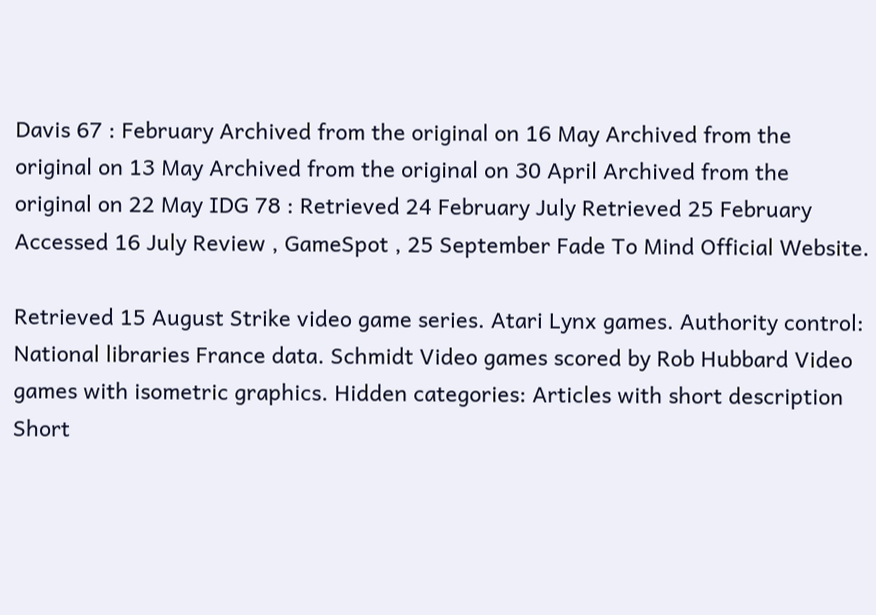Davis 67 : February Archived from the original on 16 May Archived from the original on 13 May Archived from the original on 30 April Archived from the original on 22 May IDG 78 : Retrieved 24 February July Retrieved 25 February Accessed 16 July Review , GameSpot , 25 September Fade To Mind Official Website.

Retrieved 15 August Strike video game series. Atari Lynx games. Authority control: National libraries France data. Schmidt Video games scored by Rob Hubbard Video games with isometric graphics. Hidden categories: Articles with short description Short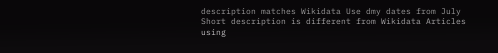description matches Wikidata Use dmy dates from July Short description is different from Wikidata Articles using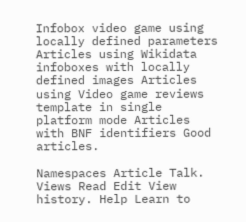Infobox video game using locally defined parameters Articles using Wikidata infoboxes with locally defined images Articles using Video game reviews template in single platform mode Articles with BNF identifiers Good articles.

Namespaces Article Talk. Views Read Edit View history. Help Learn to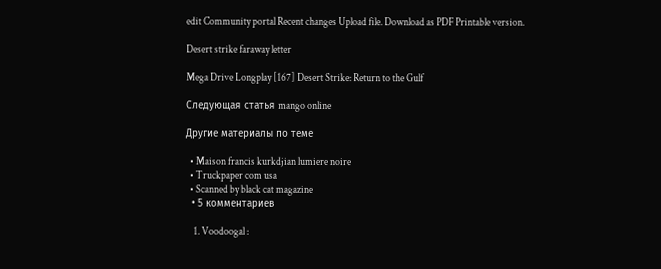edit Community portal Recent changes Upload file. Download as PDF Printable version.

Desert strike faraway letter

Mega Drive Longplay [167] Desert Strike: Return to the Gulf

Следующая статья mango online

Другие материалы по теме

  • Maison francis kurkdjian lumiere noire
  • Truckpaper com usa
  • Scanned by black cat magazine
  • 5 комментариев

    1. Voodoogal :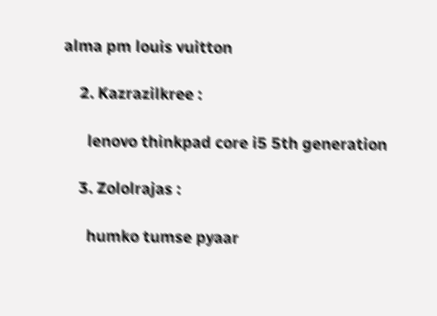alma pm louis vuitton

    2. Kazrazilkree :

      lenovo thinkpad core i5 5th generation

    3. Zololrajas :

      humko tumse pyaar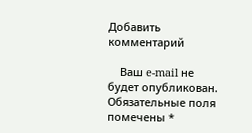Добавить комментарий

    Ваш e-mail не будет опубликован. Обязательные поля помечены *